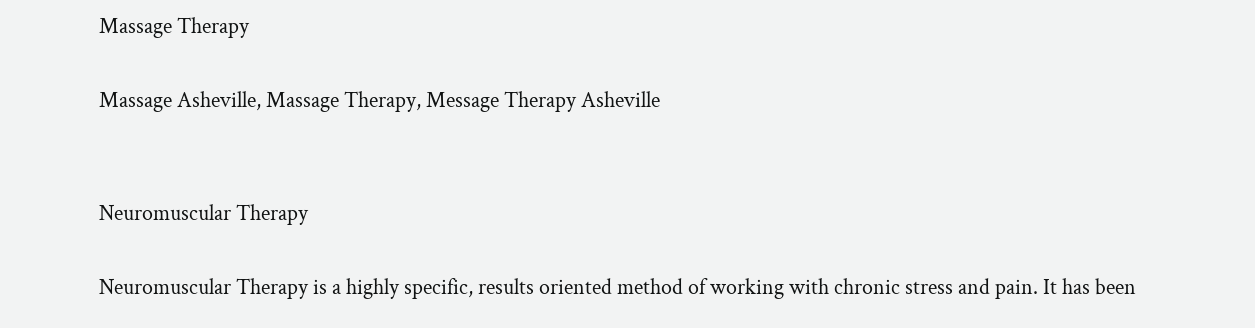Massage Therapy

Massage Asheville, Massage Therapy, Message Therapy Asheville


Neuromuscular Therapy

Neuromuscular Therapy is a highly specific, results oriented method of working with chronic stress and pain. It has been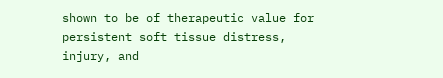shown to be of therapeutic value for persistent soft tissue distress, injury, and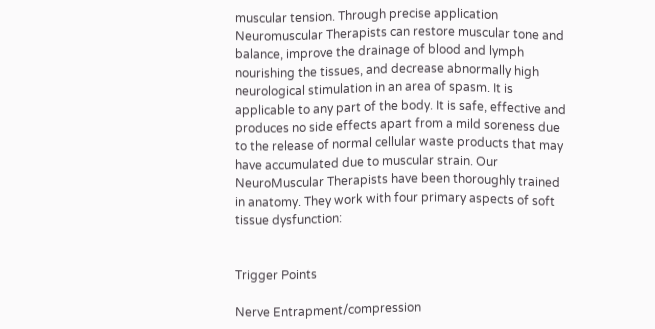muscular tension. Through precise application Neuromuscular Therapists can restore muscular tone and balance, improve the drainage of blood and lymph nourishing the tissues, and decrease abnormally high neurological stimulation in an area of spasm. It is applicable to any part of the body. It is safe, effective and produces no side effects apart from a mild soreness due to the release of normal cellular waste products that may have accumulated due to muscular strain. Our NeuroMuscular Therapists have been thoroughly trained in anatomy. They work with four primary aspects of soft tissue dysfunction:


Trigger Points

Nerve Entrapment/compression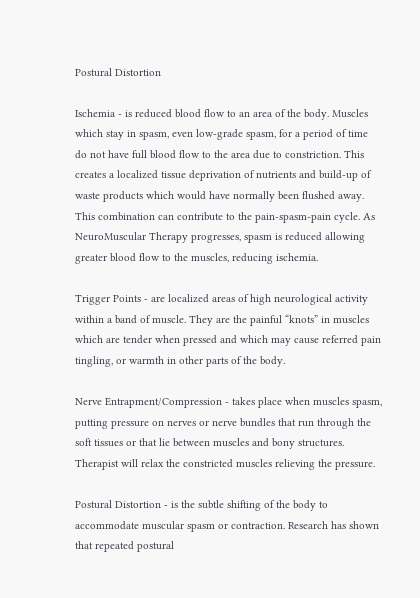Postural Distortion

Ischemia - is reduced blood flow to an area of the body. Muscles which stay in spasm, even low-grade spasm, for a period of time do not have full blood flow to the area due to constriction. This creates a localized tissue deprivation of nutrients and build-up of waste products which would have normally been flushed away. This combination can contribute to the pain-spasm-pain cycle. As NeuroMuscular Therapy progresses, spasm is reduced allowing greater blood flow to the muscles, reducing ischemia.

Trigger Points - are localized areas of high neurological activity within a band of muscle. They are the painful “knots” in muscles which are tender when pressed and which may cause referred pain tingling, or warmth in other parts of the body.

Nerve Entrapment/Compression - takes place when muscles spasm, putting pressure on nerves or nerve bundles that run through the soft tissues or that lie between muscles and bony structures. Therapist will relax the constricted muscles relieving the pressure.

Postural Distortion - is the subtle shifting of the body to accommodate muscular spasm or contraction. Research has shown that repeated postural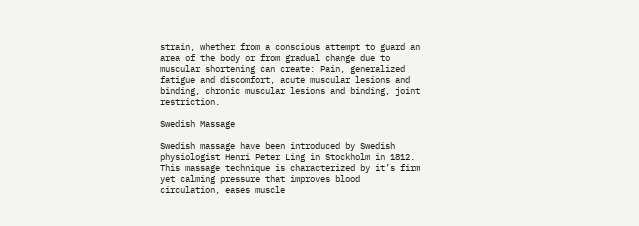strain, whether from a conscious attempt to guard an area of the body or from gradual change due to muscular shortening can create: Pain, generalized fatigue and discomfort, acute muscular lesions and binding, chronic muscular lesions and binding, joint restriction.

Swedish Massage

Swedish massage have been introduced by Swedish physiologist Henri Peter Ling in Stockholm in 1812. This massage technique is characterized by it’s firm yet calming pressure that improves blood circulation, eases muscle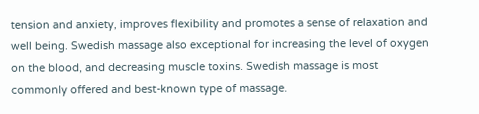tension and anxiety, improves flexibility and promotes a sense of relaxation and well being. Swedish massage also exceptional for increasing the level of oxygen on the blood, and decreasing muscle toxins. Swedish massage is most commonly offered and best-known type of massage.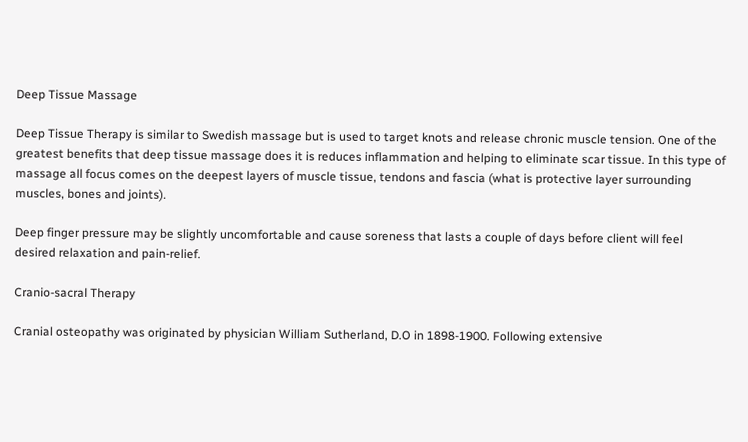Deep Tissue Massage

Deep Tissue Therapy is similar to Swedish massage but is used to target knots and release chronic muscle tension. One of the greatest benefits that deep tissue massage does it is reduces inflammation and helping to eliminate scar tissue. In this type of massage all focus comes on the deepest layers of muscle tissue, tendons and fascia (what is protective layer surrounding muscles, bones and joints).

Deep finger pressure may be slightly uncomfortable and cause soreness that lasts a couple of days before client will feel desired relaxation and pain-relief.

Cranio-sacral Therapy

Cranial osteopathy was originated by physician William Sutherland, D.O in 1898-1900. Following extensive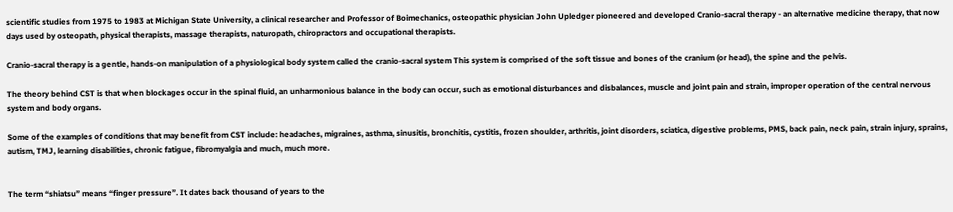scientific studies from 1975 to 1983 at Michigan State University, a clinical researcher and Professor of Boimechanics, osteopathic physician John Upledger pioneered and developed Cranio-sacral therapy - an alternative medicine therapy, that now days used by osteopath, physical therapists, massage therapists, naturopath, chiropractors and occupational therapists.

Cranio-sacral therapy is a gentle, hands-on manipulation of a physiological body system called the cranio-sacral system This system is comprised of the soft tissue and bones of the cranium (or head), the spine and the pelvis.

The theory behind CST is that when blockages occur in the spinal fluid, an unharmonious balance in the body can occur, such as emotional disturbances and disbalances, muscle and joint pain and strain, improper operation of the central nervous system and body organs.

Some of the examples of conditions that may benefit from CST include: headaches, migraines, asthma, sinusitis, bronchitis, cystitis, frozen shoulder, arthritis, joint disorders, sciatica, digestive problems, PMS, back pain, neck pain, strain injury, sprains, autism, TMJ, learning disabilities, chronic fatigue, fibromyalgia and much, much more.


The term “shiatsu” means “finger pressure”. It dates back thousand of years to the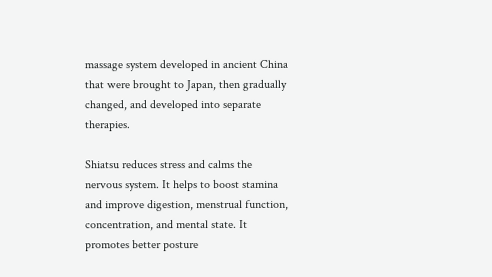massage system developed in ancient China that were brought to Japan, then gradually changed, and developed into separate therapies.

Shiatsu reduces stress and calms the nervous system. It helps to boost stamina and improve digestion, menstrual function, concentration, and mental state. It promotes better posture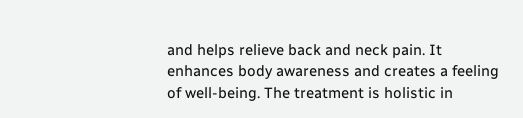and helps relieve back and neck pain. It enhances body awareness and creates a feeling of well-being. The treatment is holistic in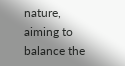nature, aiming to balance the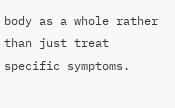body as a whole rather than just treat specific symptoms.